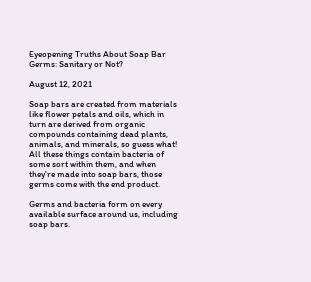Eyeopening Truths About Soap Bar Germs: Sanitary or Not?

August 12, 2021

Soap bars are created from materials like flower petals and oils, which in turn are derived from organic compounds containing dead plants, animals, and minerals, so guess what! All these things contain bacteria of some sort within them, and when they're made into soap bars, those germs come with the end product.

Germs and bacteria form on every available surface around us, including soap bars.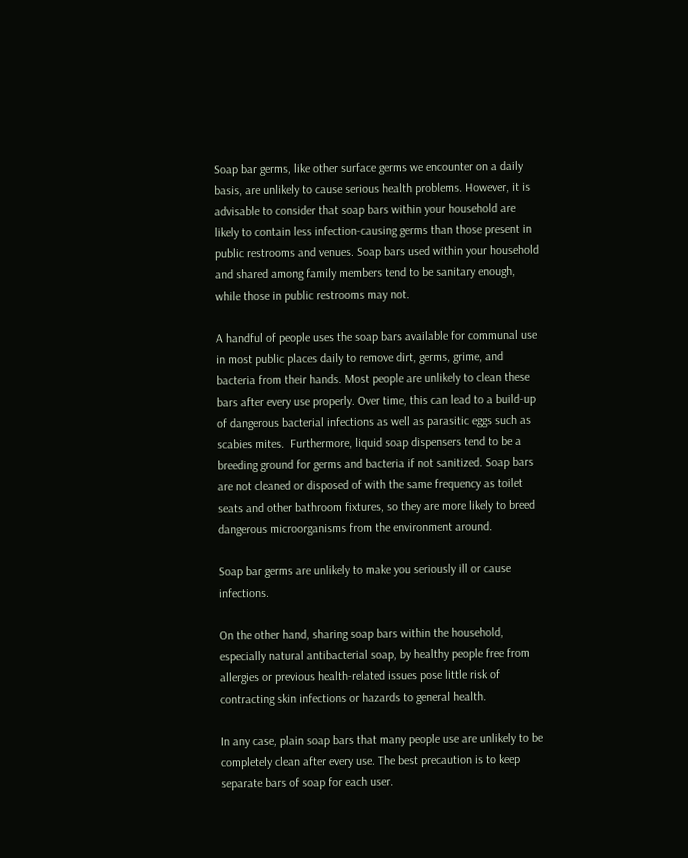Soap bar germs, like other surface germs we encounter on a daily basis, are unlikely to cause serious health problems. However, it is advisable to consider that soap bars within your household are likely to contain less infection-causing germs than those present in public restrooms and venues. Soap bars used within your household and shared among family members tend to be sanitary enough, while those in public restrooms may not.

A handful of people uses the soap bars available for communal use in most public places daily to remove dirt, germs, grime, and bacteria from their hands. Most people are unlikely to clean these bars after every use properly. Over time, this can lead to a build-up of dangerous bacterial infections as well as parasitic eggs such as scabies mites.  Furthermore, liquid soap dispensers tend to be a breeding ground for germs and bacteria if not sanitized. Soap bars are not cleaned or disposed of with the same frequency as toilet seats and other bathroom fixtures, so they are more likely to breed dangerous microorganisms from the environment around.

Soap bar germs are unlikely to make you seriously ill or cause infections.

On the other hand, sharing soap bars within the household, especially natural antibacterial soap, by healthy people free from allergies or previous health-related issues pose little risk of contracting skin infections or hazards to general health.

In any case, plain soap bars that many people use are unlikely to be completely clean after every use. The best precaution is to keep separate bars of soap for each user.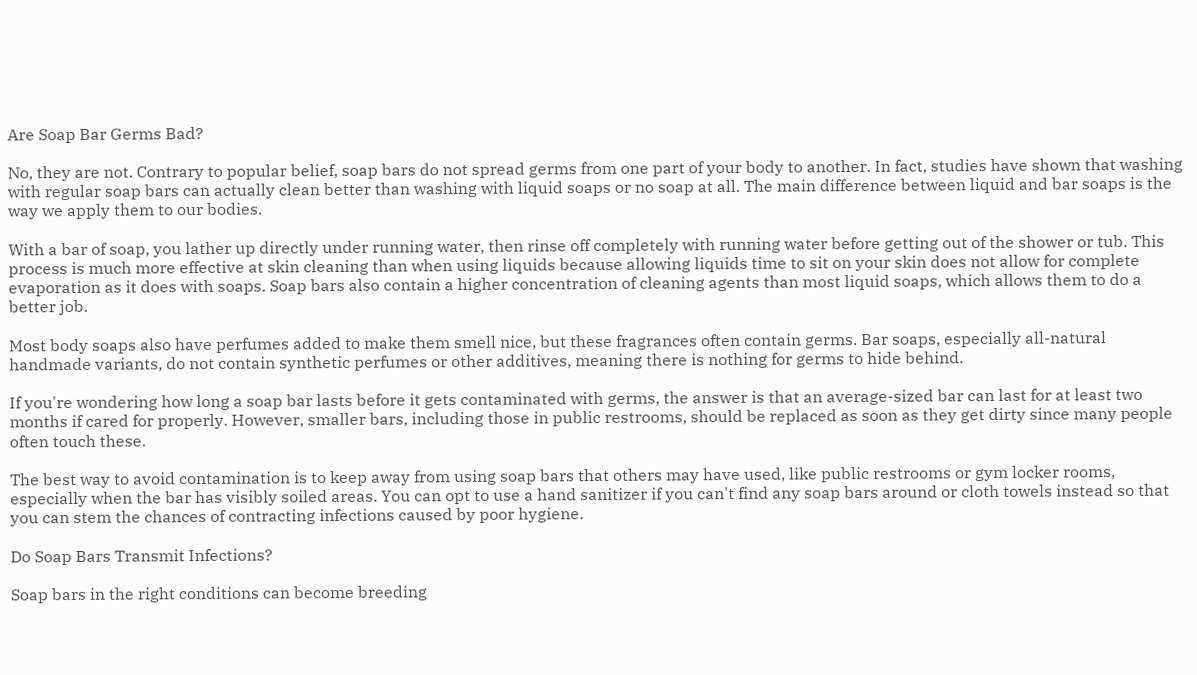Are Soap Bar Germs Bad?

No, they are not. Contrary to popular belief, soap bars do not spread germs from one part of your body to another. In fact, studies have shown that washing with regular soap bars can actually clean better than washing with liquid soaps or no soap at all. The main difference between liquid and bar soaps is the way we apply them to our bodies.

With a bar of soap, you lather up directly under running water, then rinse off completely with running water before getting out of the shower or tub. This process is much more effective at skin cleaning than when using liquids because allowing liquids time to sit on your skin does not allow for complete evaporation as it does with soaps. Soap bars also contain a higher concentration of cleaning agents than most liquid soaps, which allows them to do a better job.

Most body soaps also have perfumes added to make them smell nice, but these fragrances often contain germs. Bar soaps, especially all-natural handmade variants, do not contain synthetic perfumes or other additives, meaning there is nothing for germs to hide behind.

If you're wondering how long a soap bar lasts before it gets contaminated with germs, the answer is that an average-sized bar can last for at least two months if cared for properly. However, smaller bars, including those in public restrooms, should be replaced as soon as they get dirty since many people often touch these.

The best way to avoid contamination is to keep away from using soap bars that others may have used, like public restrooms or gym locker rooms, especially when the bar has visibly soiled areas. You can opt to use a hand sanitizer if you can't find any soap bars around or cloth towels instead so that you can stem the chances of contracting infections caused by poor hygiene.

Do Soap Bars Transmit Infections?

Soap bars in the right conditions can become breeding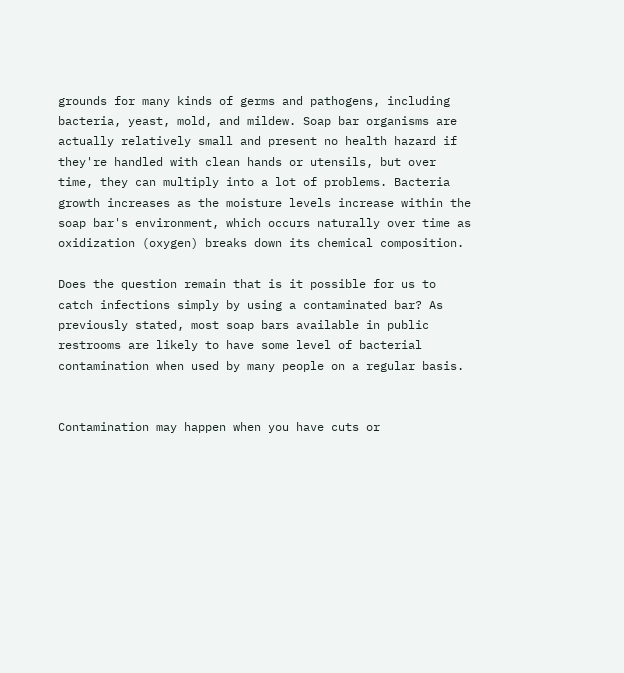grounds for many kinds of germs and pathogens, including bacteria, yeast, mold, and mildew. Soap bar organisms are actually relatively small and present no health hazard if they're handled with clean hands or utensils, but over time, they can multiply into a lot of problems. Bacteria growth increases as the moisture levels increase within the soap bar's environment, which occurs naturally over time as oxidization (oxygen) breaks down its chemical composition.

Does the question remain that is it possible for us to catch infections simply by using a contaminated bar? As previously stated, most soap bars available in public restrooms are likely to have some level of bacterial contamination when used by many people on a regular basis.


Contamination may happen when you have cuts or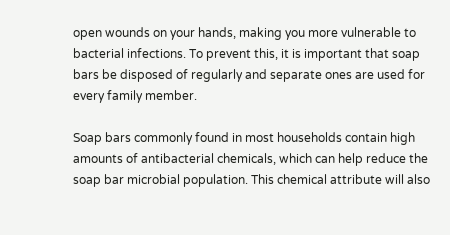open wounds on your hands, making you more vulnerable to bacterial infections. To prevent this, it is important that soap bars be disposed of regularly and separate ones are used for every family member.

Soap bars commonly found in most households contain high amounts of antibacterial chemicals, which can help reduce the soap bar microbial population. This chemical attribute will also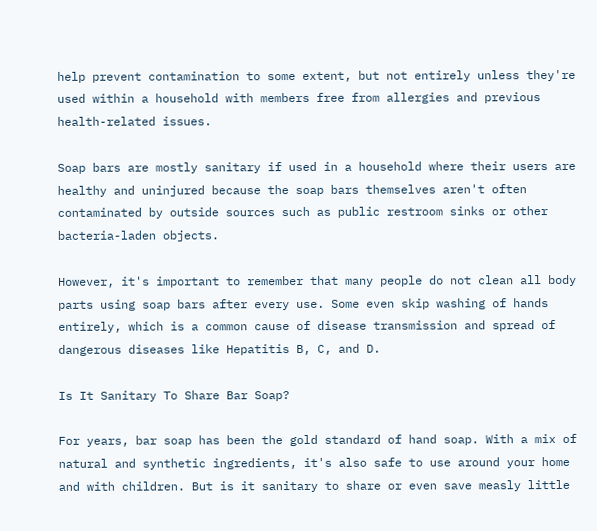help prevent contamination to some extent, but not entirely unless they're used within a household with members free from allergies and previous health-related issues.

Soap bars are mostly sanitary if used in a household where their users are healthy and uninjured because the soap bars themselves aren't often contaminated by outside sources such as public restroom sinks or other bacteria-laden objects.

However, it's important to remember that many people do not clean all body parts using soap bars after every use. Some even skip washing of hands entirely, which is a common cause of disease transmission and spread of dangerous diseases like Hepatitis B, C, and D.

Is It Sanitary To Share Bar Soap?

For years, bar soap has been the gold standard of hand soap. With a mix of natural and synthetic ingredients, it's also safe to use around your home and with children. But is it sanitary to share or even save measly little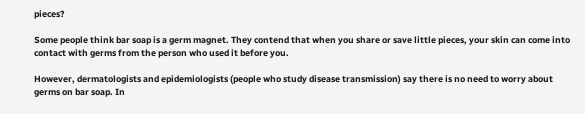pieces?

Some people think bar soap is a germ magnet. They contend that when you share or save little pieces, your skin can come into contact with germs from the person who used it before you.

However, dermatologists and epidemiologists (people who study disease transmission) say there is no need to worry about germs on bar soap. In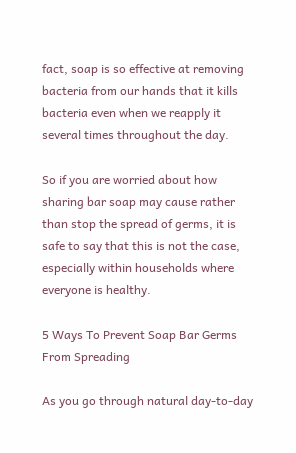fact, soap is so effective at removing bacteria from our hands that it kills bacteria even when we reapply it several times throughout the day.

So if you are worried about how sharing bar soap may cause rather than stop the spread of germs, it is safe to say that this is not the case, especially within households where everyone is healthy.

5 Ways To Prevent Soap Bar Germs From Spreading

As you go through natural day-to-day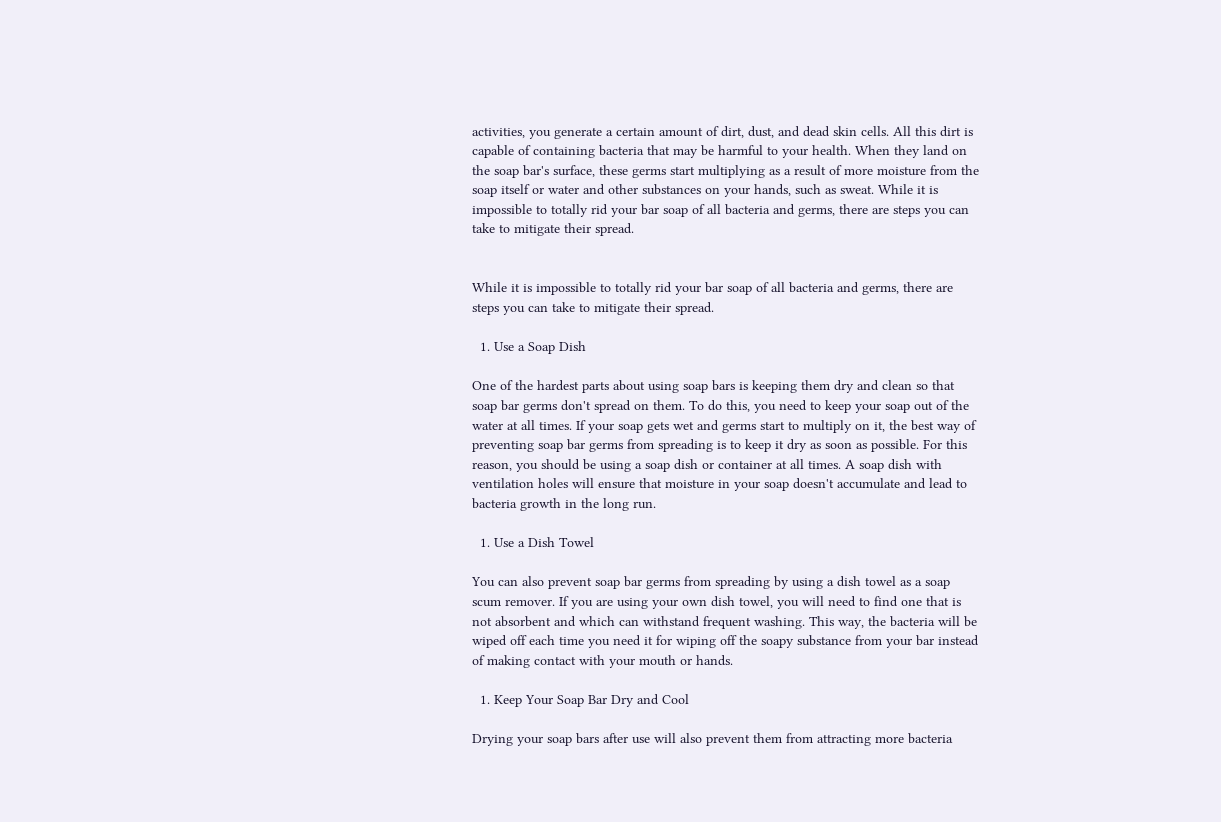activities, you generate a certain amount of dirt, dust, and dead skin cells. All this dirt is capable of containing bacteria that may be harmful to your health. When they land on the soap bar's surface, these germs start multiplying as a result of more moisture from the soap itself or water and other substances on your hands, such as sweat. While it is impossible to totally rid your bar soap of all bacteria and germs, there are steps you can take to mitigate their spread.


While it is impossible to totally rid your bar soap of all bacteria and germs, there are steps you can take to mitigate their spread.

  1. Use a Soap Dish

One of the hardest parts about using soap bars is keeping them dry and clean so that soap bar germs don't spread on them. To do this, you need to keep your soap out of the water at all times. If your soap gets wet and germs start to multiply on it, the best way of preventing soap bar germs from spreading is to keep it dry as soon as possible. For this reason, you should be using a soap dish or container at all times. A soap dish with ventilation holes will ensure that moisture in your soap doesn't accumulate and lead to bacteria growth in the long run.

  1. Use a Dish Towel

You can also prevent soap bar germs from spreading by using a dish towel as a soap scum remover. If you are using your own dish towel, you will need to find one that is not absorbent and which can withstand frequent washing. This way, the bacteria will be wiped off each time you need it for wiping off the soapy substance from your bar instead of making contact with your mouth or hands.

  1. Keep Your Soap Bar Dry and Cool

Drying your soap bars after use will also prevent them from attracting more bacteria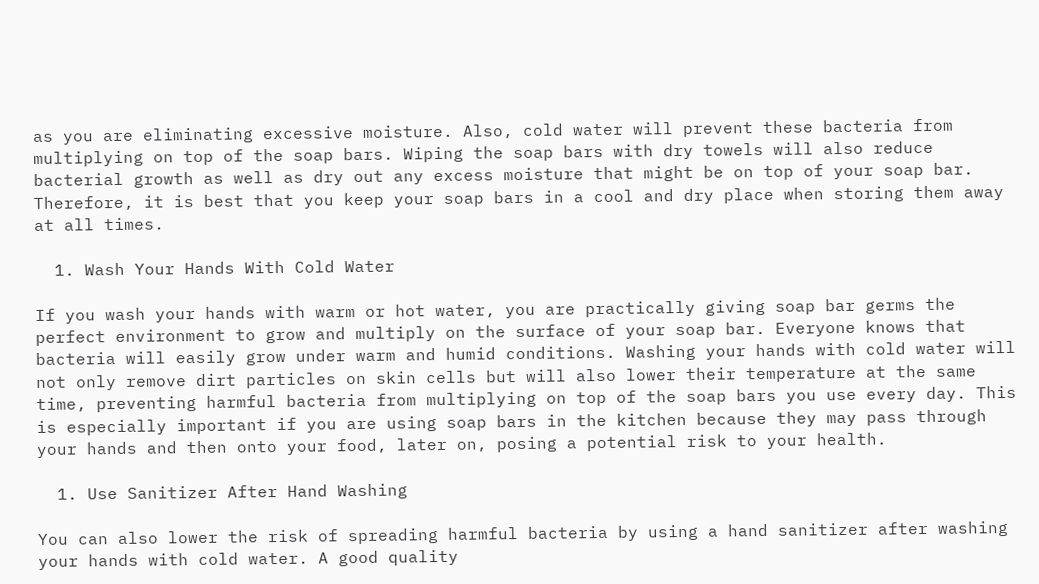as you are eliminating excessive moisture. Also, cold water will prevent these bacteria from multiplying on top of the soap bars. Wiping the soap bars with dry towels will also reduce bacterial growth as well as dry out any excess moisture that might be on top of your soap bar. Therefore, it is best that you keep your soap bars in a cool and dry place when storing them away at all times.

  1. Wash Your Hands With Cold Water

If you wash your hands with warm or hot water, you are practically giving soap bar germs the perfect environment to grow and multiply on the surface of your soap bar. Everyone knows that bacteria will easily grow under warm and humid conditions. Washing your hands with cold water will not only remove dirt particles on skin cells but will also lower their temperature at the same time, preventing harmful bacteria from multiplying on top of the soap bars you use every day. This is especially important if you are using soap bars in the kitchen because they may pass through your hands and then onto your food, later on, posing a potential risk to your health.

  1. Use Sanitizer After Hand Washing

You can also lower the risk of spreading harmful bacteria by using a hand sanitizer after washing your hands with cold water. A good quality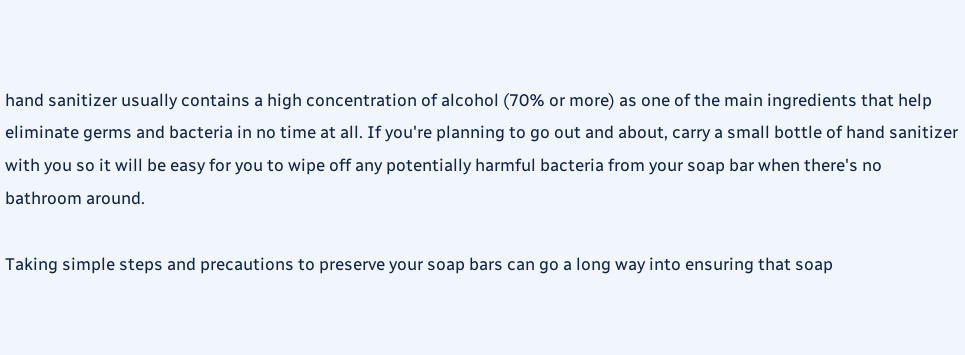hand sanitizer usually contains a high concentration of alcohol (70% or more) as one of the main ingredients that help eliminate germs and bacteria in no time at all. If you're planning to go out and about, carry a small bottle of hand sanitizer with you so it will be easy for you to wipe off any potentially harmful bacteria from your soap bar when there's no bathroom around.

Taking simple steps and precautions to preserve your soap bars can go a long way into ensuring that soap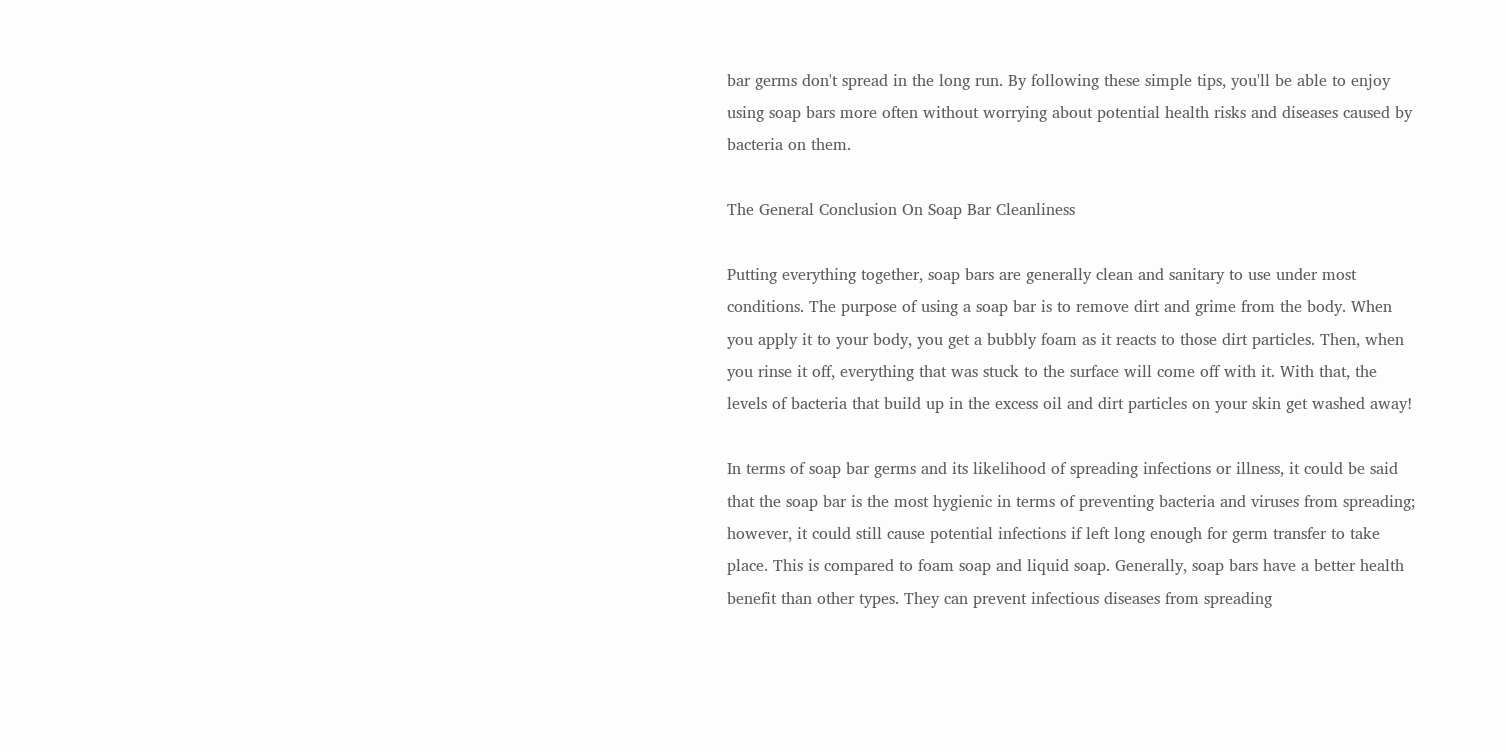bar germs don't spread in the long run. By following these simple tips, you'll be able to enjoy using soap bars more often without worrying about potential health risks and diseases caused by bacteria on them.

The General Conclusion On Soap Bar Cleanliness

Putting everything together, soap bars are generally clean and sanitary to use under most conditions. The purpose of using a soap bar is to remove dirt and grime from the body. When you apply it to your body, you get a bubbly foam as it reacts to those dirt particles. Then, when you rinse it off, everything that was stuck to the surface will come off with it. With that, the levels of bacteria that build up in the excess oil and dirt particles on your skin get washed away!

In terms of soap bar germs and its likelihood of spreading infections or illness, it could be said that the soap bar is the most hygienic in terms of preventing bacteria and viruses from spreading; however, it could still cause potential infections if left long enough for germ transfer to take place. This is compared to foam soap and liquid soap. Generally, soap bars have a better health benefit than other types. They can prevent infectious diseases from spreading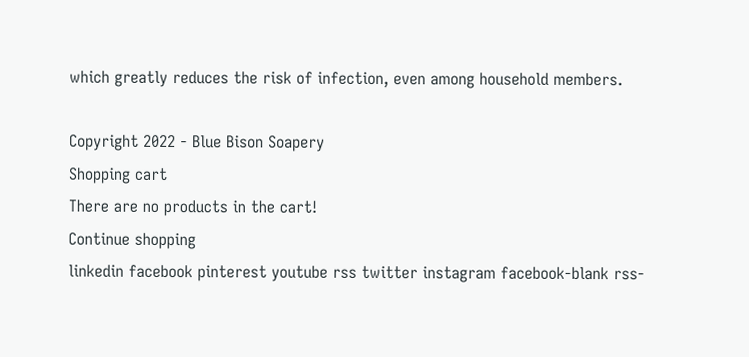which greatly reduces the risk of infection, even among household members.

Copyright 2022 - Blue Bison Soapery
Shopping cart
There are no products in the cart!
Continue shopping
linkedin facebook pinterest youtube rss twitter instagram facebook-blank rss-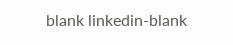blank linkedin-blank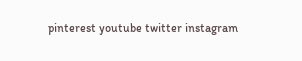pinterest youtube twitter instagram